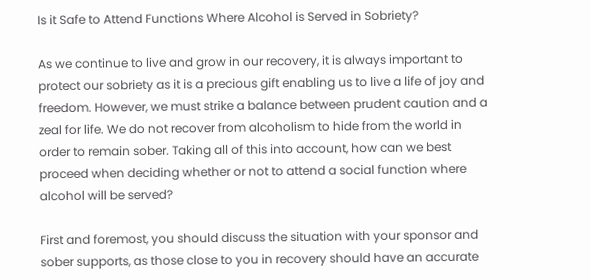Is it Safe to Attend Functions Where Alcohol is Served in Sobriety?

As we continue to live and grow in our recovery, it is always important to protect our sobriety as it is a precious gift enabling us to live a life of joy and freedom. However, we must strike a balance between prudent caution and a zeal for life. We do not recover from alcoholism to hide from the world in order to remain sober. Taking all of this into account, how can we best proceed when deciding whether or not to attend a social function where alcohol will be served?

First and foremost, you should discuss the situation with your sponsor and sober supports, as those close to you in recovery should have an accurate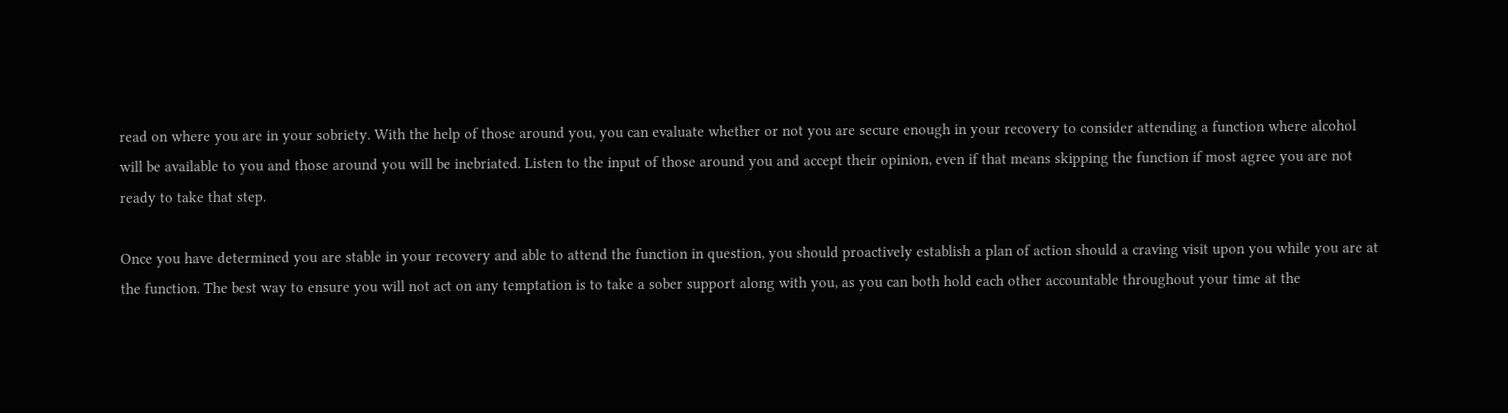read on where you are in your sobriety. With the help of those around you, you can evaluate whether or not you are secure enough in your recovery to consider attending a function where alcohol will be available to you and those around you will be inebriated. Listen to the input of those around you and accept their opinion, even if that means skipping the function if most agree you are not ready to take that step.

Once you have determined you are stable in your recovery and able to attend the function in question, you should proactively establish a plan of action should a craving visit upon you while you are at the function. The best way to ensure you will not act on any temptation is to take a sober support along with you, as you can both hold each other accountable throughout your time at the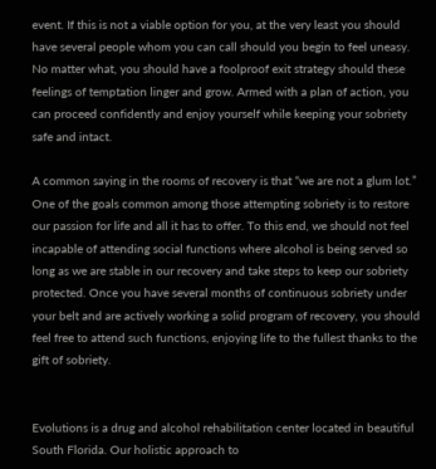event. If this is not a viable option for you, at the very least you should have several people whom you can call should you begin to feel uneasy. No matter what, you should have a foolproof exit strategy should these feelings of temptation linger and grow. Armed with a plan of action, you can proceed confidently and enjoy yourself while keeping your sobriety safe and intact.

A common saying in the rooms of recovery is that “we are not a glum lot.” One of the goals common among those attempting sobriety is to restore our passion for life and all it has to offer. To this end, we should not feel incapable of attending social functions where alcohol is being served so long as we are stable in our recovery and take steps to keep our sobriety protected. Once you have several months of continuous sobriety under your belt and are actively working a solid program of recovery, you should feel free to attend such functions, enjoying life to the fullest thanks to the gift of sobriety.


Evolutions is a drug and alcohol rehabilitation center located in beautiful South Florida. Our holistic approach to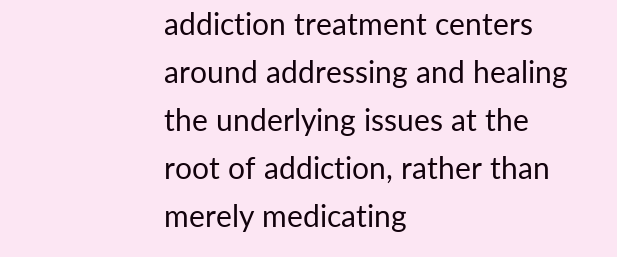addiction treatment centers around addressing and healing the underlying issues at the root of addiction, rather than merely medicating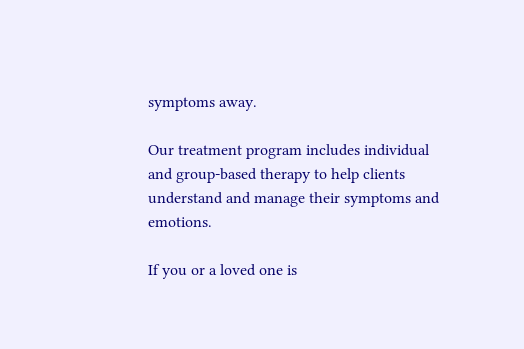symptoms away.

Our treatment program includes individual and group-based therapy to help clients understand and manage their symptoms and emotions.

If you or a loved one is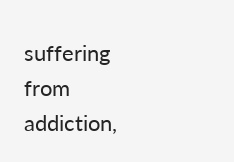suffering from addiction,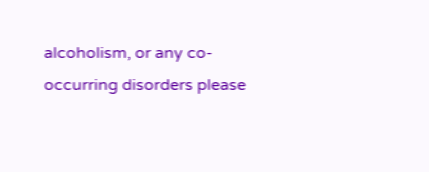alcoholism, or any co-occurring disorders please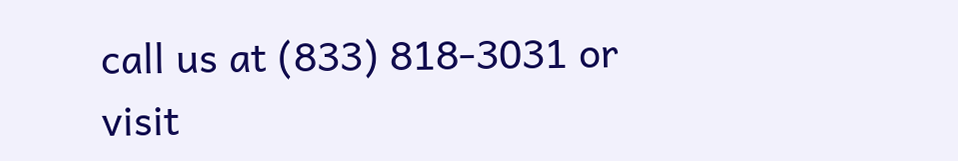call us at (833) 818-3031 or visit